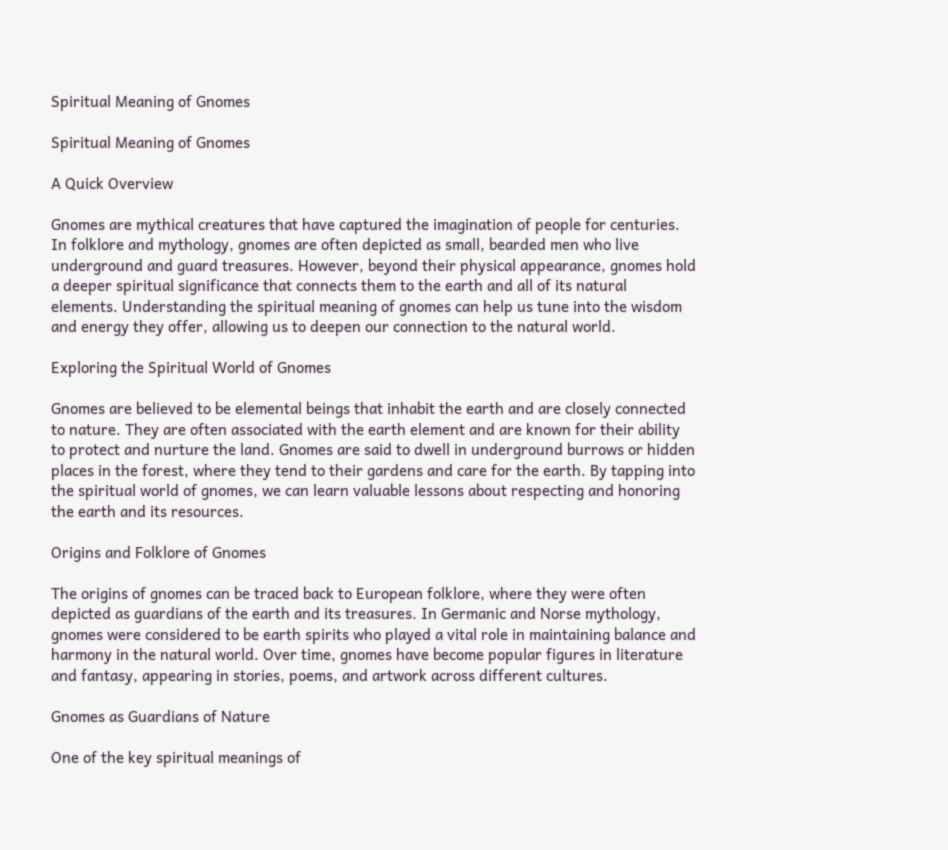Spiritual Meaning of Gnomes

Spiritual Meaning of Gnomes

A Quick Overview

Gnomes are mythical creatures that have captured the imagination of people for centuries. In folklore and mythology, gnomes are often depicted as small, bearded men who live underground and guard treasures. However, beyond their physical appearance, gnomes hold a deeper spiritual significance that connects them to the earth and all of its natural elements. Understanding the spiritual meaning of gnomes can help us tune into the wisdom and energy they offer, allowing us to deepen our connection to the natural world.

Exploring the Spiritual World of Gnomes

Gnomes are believed to be elemental beings that inhabit the earth and are closely connected to nature. They are often associated with the earth element and are known for their ability to protect and nurture the land. Gnomes are said to dwell in underground burrows or hidden places in the forest, where they tend to their gardens and care for the earth. By tapping into the spiritual world of gnomes, we can learn valuable lessons about respecting and honoring the earth and its resources.

Origins and Folklore of Gnomes

The origins of gnomes can be traced back to European folklore, where they were often depicted as guardians of the earth and its treasures. In Germanic and Norse mythology, gnomes were considered to be earth spirits who played a vital role in maintaining balance and harmony in the natural world. Over time, gnomes have become popular figures in literature and fantasy, appearing in stories, poems, and artwork across different cultures.

Gnomes as Guardians of Nature

One of the key spiritual meanings of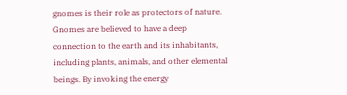gnomes is their role as protectors of nature. Gnomes are believed to have a deep connection to the earth and its inhabitants, including plants, animals, and other elemental beings. By invoking the energy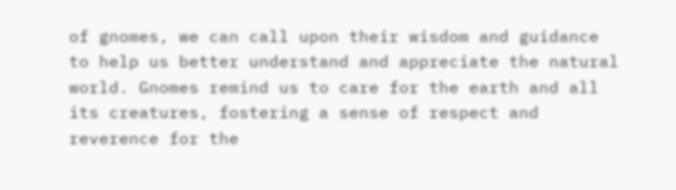of gnomes, we can call upon their wisdom and guidance to help us better understand and appreciate the natural world. Gnomes remind us to care for the earth and all its creatures, fostering a sense of respect and reverence for the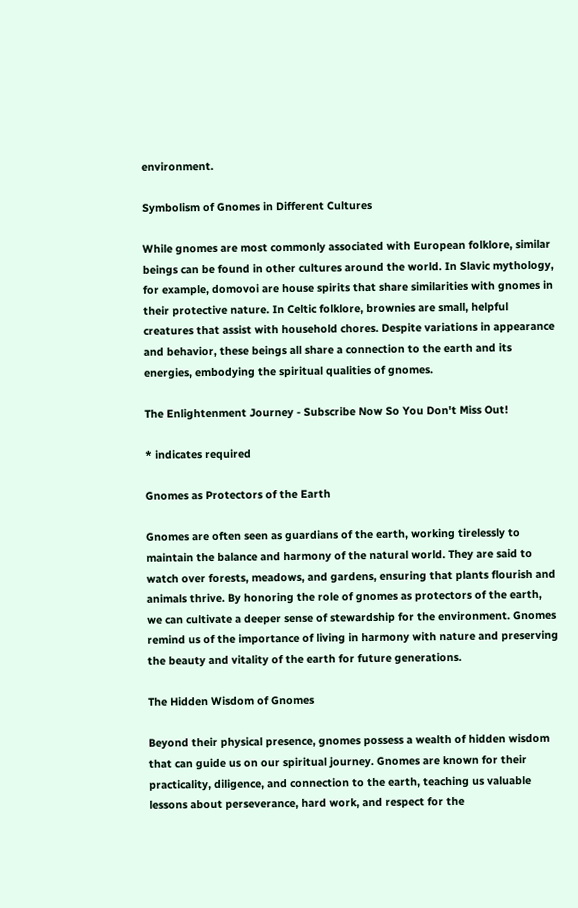environment.

Symbolism of Gnomes in Different Cultures

While gnomes are most commonly associated with European folklore, similar beings can be found in other cultures around the world. In Slavic mythology, for example, domovoi are house spirits that share similarities with gnomes in their protective nature. In Celtic folklore, brownies are small, helpful creatures that assist with household chores. Despite variations in appearance and behavior, these beings all share a connection to the earth and its energies, embodying the spiritual qualities of gnomes.

The Enlightenment Journey - Subscribe Now So You Don't Miss Out!

* indicates required

Gnomes as Protectors of the Earth

Gnomes are often seen as guardians of the earth, working tirelessly to maintain the balance and harmony of the natural world. They are said to watch over forests, meadows, and gardens, ensuring that plants flourish and animals thrive. By honoring the role of gnomes as protectors of the earth, we can cultivate a deeper sense of stewardship for the environment. Gnomes remind us of the importance of living in harmony with nature and preserving the beauty and vitality of the earth for future generations.

The Hidden Wisdom of Gnomes

Beyond their physical presence, gnomes possess a wealth of hidden wisdom that can guide us on our spiritual journey. Gnomes are known for their practicality, diligence, and connection to the earth, teaching us valuable lessons about perseverance, hard work, and respect for the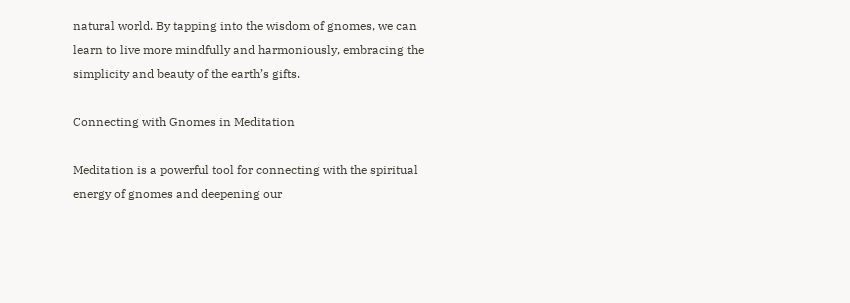natural world. By tapping into the wisdom of gnomes, we can learn to live more mindfully and harmoniously, embracing the simplicity and beauty of the earth’s gifts.

Connecting with Gnomes in Meditation

Meditation is a powerful tool for connecting with the spiritual energy of gnomes and deepening our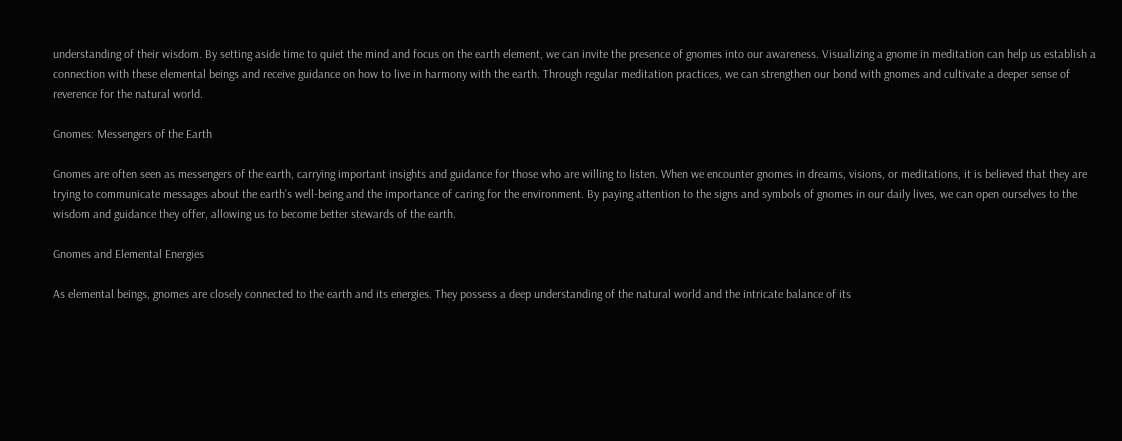understanding of their wisdom. By setting aside time to quiet the mind and focus on the earth element, we can invite the presence of gnomes into our awareness. Visualizing a gnome in meditation can help us establish a connection with these elemental beings and receive guidance on how to live in harmony with the earth. Through regular meditation practices, we can strengthen our bond with gnomes and cultivate a deeper sense of reverence for the natural world.

Gnomes: Messengers of the Earth

Gnomes are often seen as messengers of the earth, carrying important insights and guidance for those who are willing to listen. When we encounter gnomes in dreams, visions, or meditations, it is believed that they are trying to communicate messages about the earth’s well-being and the importance of caring for the environment. By paying attention to the signs and symbols of gnomes in our daily lives, we can open ourselves to the wisdom and guidance they offer, allowing us to become better stewards of the earth.

Gnomes and Elemental Energies

As elemental beings, gnomes are closely connected to the earth and its energies. They possess a deep understanding of the natural world and the intricate balance of its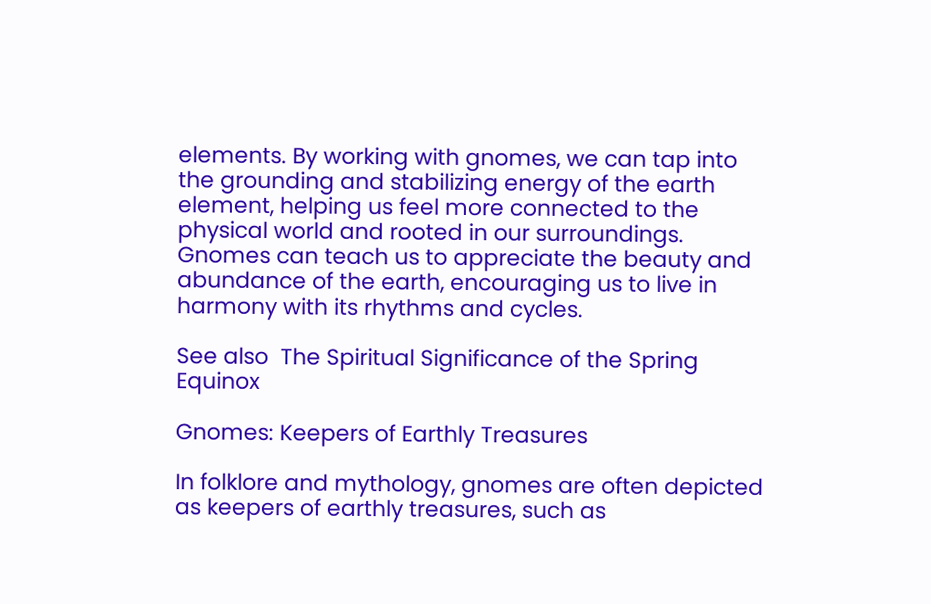elements. By working with gnomes, we can tap into the grounding and stabilizing energy of the earth element, helping us feel more connected to the physical world and rooted in our surroundings. Gnomes can teach us to appreciate the beauty and abundance of the earth, encouraging us to live in harmony with its rhythms and cycles.

See also  The Spiritual Significance of the Spring Equinox

Gnomes: Keepers of Earthly Treasures

In folklore and mythology, gnomes are often depicted as keepers of earthly treasures, such as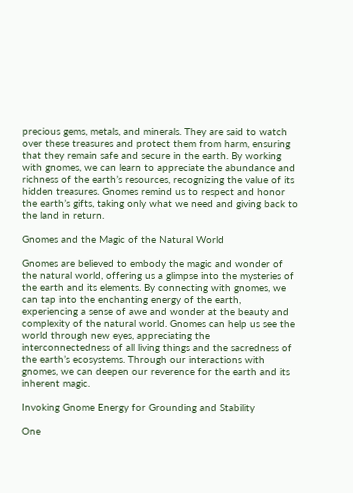precious gems, metals, and minerals. They are said to watch over these treasures and protect them from harm, ensuring that they remain safe and secure in the earth. By working with gnomes, we can learn to appreciate the abundance and richness of the earth’s resources, recognizing the value of its hidden treasures. Gnomes remind us to respect and honor the earth’s gifts, taking only what we need and giving back to the land in return.

Gnomes and the Magic of the Natural World

Gnomes are believed to embody the magic and wonder of the natural world, offering us a glimpse into the mysteries of the earth and its elements. By connecting with gnomes, we can tap into the enchanting energy of the earth, experiencing a sense of awe and wonder at the beauty and complexity of the natural world. Gnomes can help us see the world through new eyes, appreciating the interconnectedness of all living things and the sacredness of the earth’s ecosystems. Through our interactions with gnomes, we can deepen our reverence for the earth and its inherent magic.

Invoking Gnome Energy for Grounding and Stability

One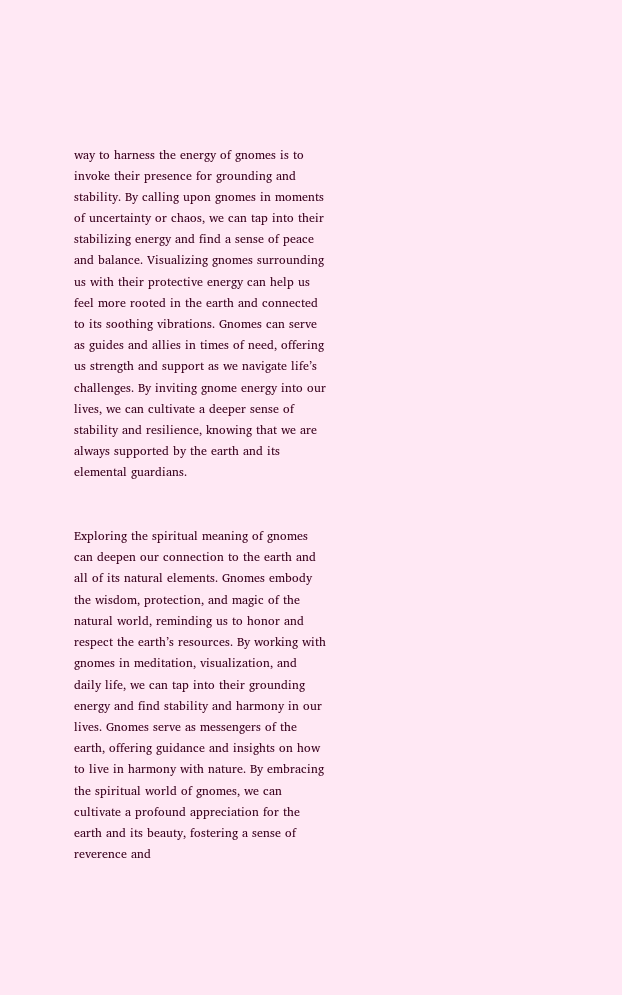way to harness the energy of gnomes is to invoke their presence for grounding and stability. By calling upon gnomes in moments of uncertainty or chaos, we can tap into their stabilizing energy and find a sense of peace and balance. Visualizing gnomes surrounding us with their protective energy can help us feel more rooted in the earth and connected to its soothing vibrations. Gnomes can serve as guides and allies in times of need, offering us strength and support as we navigate life’s challenges. By inviting gnome energy into our lives, we can cultivate a deeper sense of stability and resilience, knowing that we are always supported by the earth and its elemental guardians.


Exploring the spiritual meaning of gnomes can deepen our connection to the earth and all of its natural elements. Gnomes embody the wisdom, protection, and magic of the natural world, reminding us to honor and respect the earth’s resources. By working with gnomes in meditation, visualization, and daily life, we can tap into their grounding energy and find stability and harmony in our lives. Gnomes serve as messengers of the earth, offering guidance and insights on how to live in harmony with nature. By embracing the spiritual world of gnomes, we can cultivate a profound appreciation for the earth and its beauty, fostering a sense of reverence and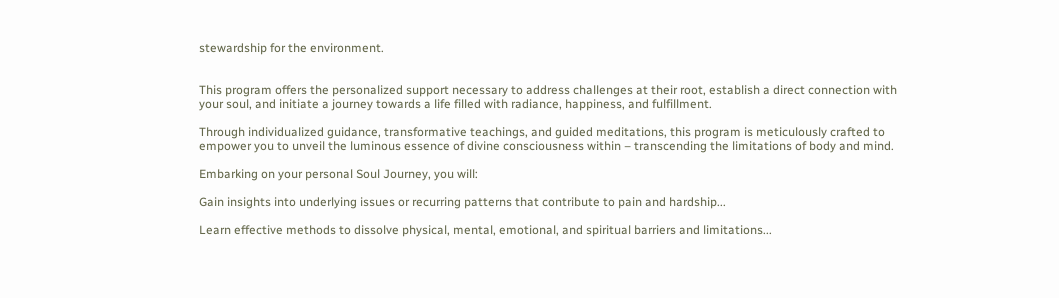stewardship for the environment.


This program offers the personalized support necessary to address challenges at their root, establish a direct connection with your soul, and initiate a journey towards a life filled with radiance, happiness, and fulfillment.

Through individualized guidance, transformative teachings, and guided meditations, this program is meticulously crafted to empower you to unveil the luminous essence of divine consciousness within – transcending the limitations of body and mind.

Embarking on your personal Soul Journey, you will:

Gain insights into underlying issues or recurring patterns that contribute to pain and hardship...

Learn effective methods to dissolve physical, mental, emotional, and spiritual barriers and limitations...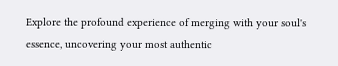Explore the profound experience of merging with your soul's essence, uncovering your most authentic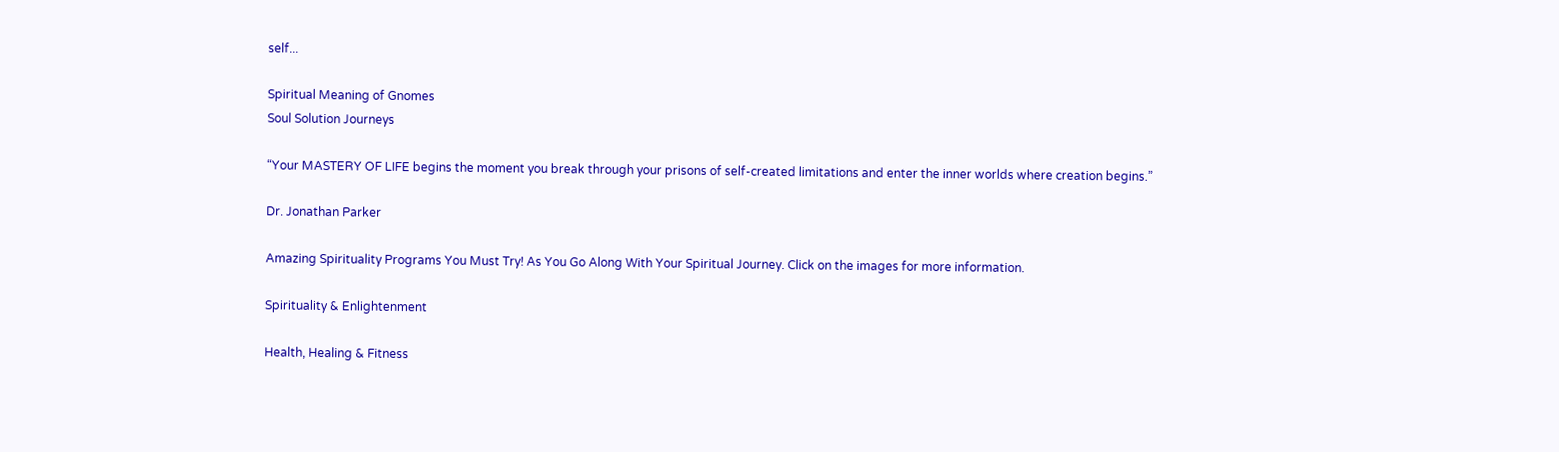self...

Spiritual Meaning of Gnomes
Soul Solution Journeys

“Your MASTERY OF LIFE begins the moment you break through your prisons of self-created limitations and enter the inner worlds where creation begins.”

Dr. Jonathan Parker

Amazing Spirituality Programs You Must Try! As You Go Along With Your Spiritual Journey. Click on the images for more information.

Spirituality & Enlightenment

Health, Healing & Fitness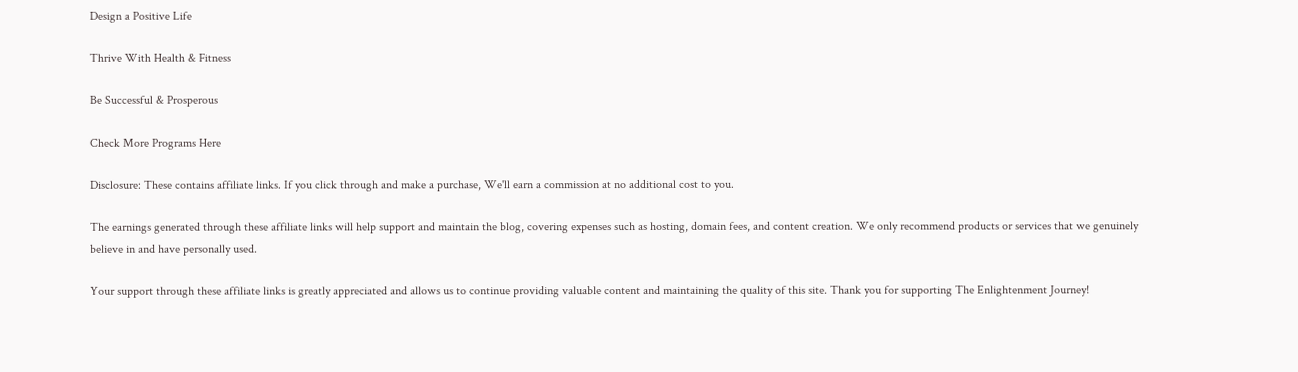Design a Positive Life

Thrive With Health & Fitness

Be Successful & Prosperous

Check More Programs Here

Disclosure: These contains affiliate links. If you click through and make a purchase, We'll earn a commission at no additional cost to you.

The earnings generated through these affiliate links will help support and maintain the blog, covering expenses such as hosting, domain fees, and content creation. We only recommend products or services that we genuinely believe in and have personally used.

Your support through these affiliate links is greatly appreciated and allows us to continue providing valuable content and maintaining the quality of this site. Thank you for supporting The Enlightenment Journey!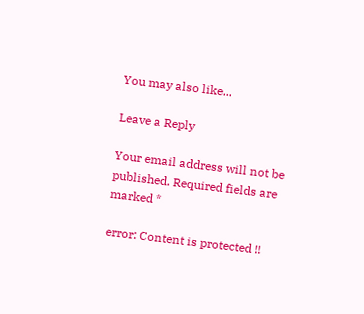You may also like...

Leave a Reply

Your email address will not be published. Required fields are marked *

error: Content is protected !!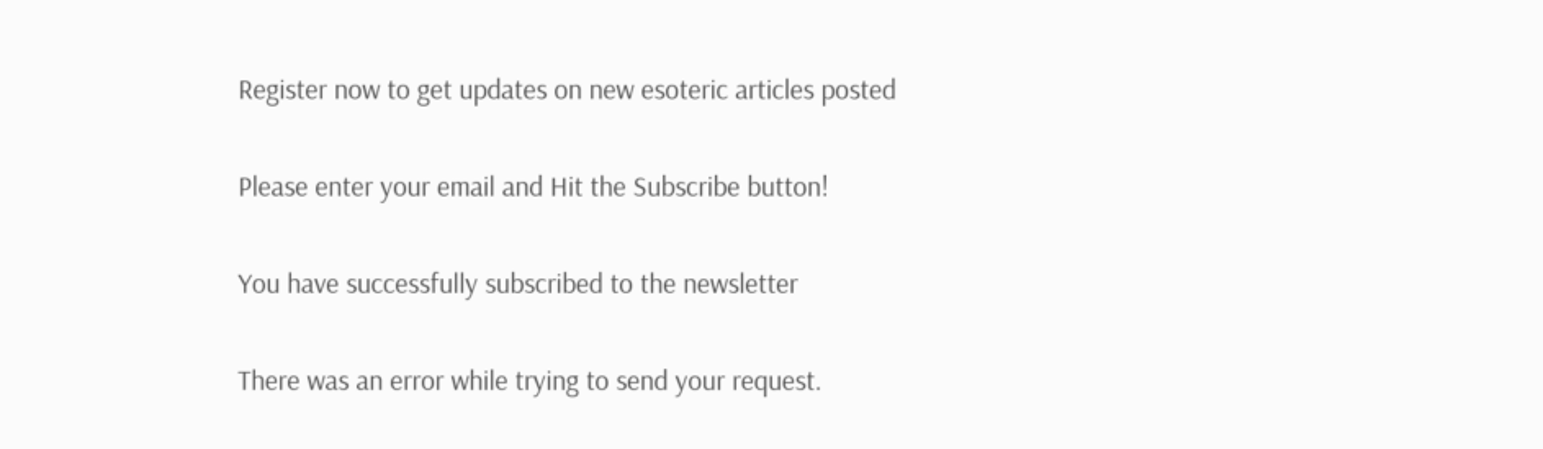Register now to get updates on new esoteric articles posted

Please enter your email and Hit the Subscribe button!

You have successfully subscribed to the newsletter

There was an error while trying to send your request.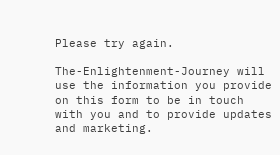Please try again.

The-Enlightenment-Journey will use the information you provide on this form to be in touch with you and to provide updates and marketing.